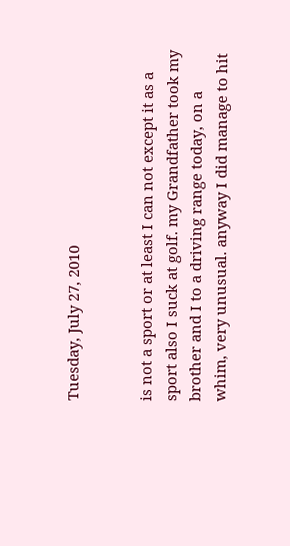Tuesday, July 27, 2010


is not a sport or at least I can not except it as a sport also I suck at golf. my Grandfather took my brother and I to a driving range today, on a whim, very unusual. anyway I did manage to hit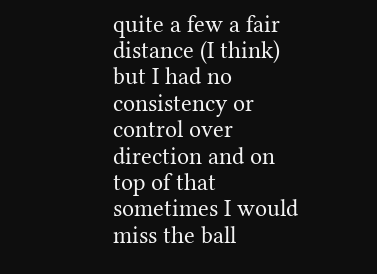quite a few a fair distance (I think) but I had no consistency or control over direction and on top of that sometimes I would miss the ball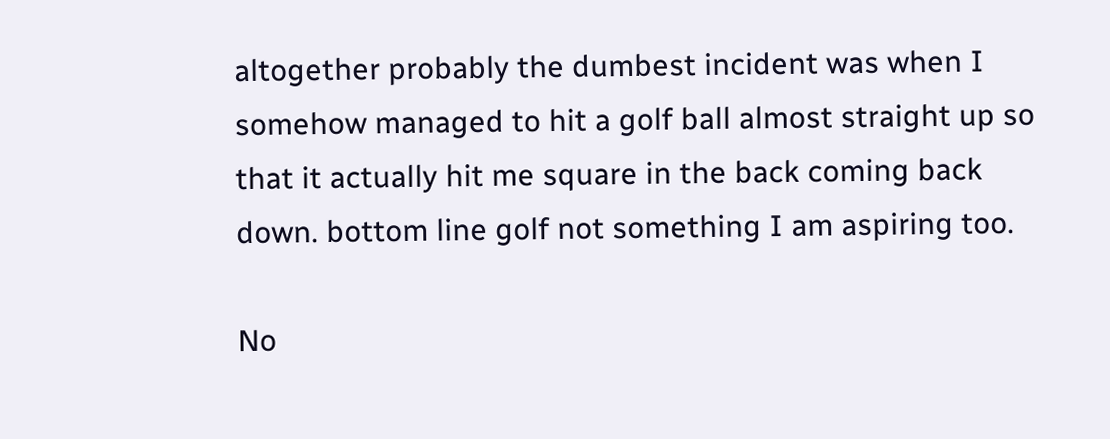altogether probably the dumbest incident was when I somehow managed to hit a golf ball almost straight up so that it actually hit me square in the back coming back down. bottom line golf not something I am aspiring too.

No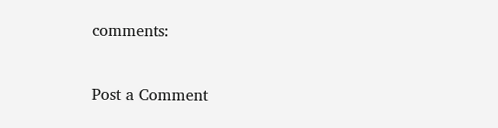comments:

Post a Comment